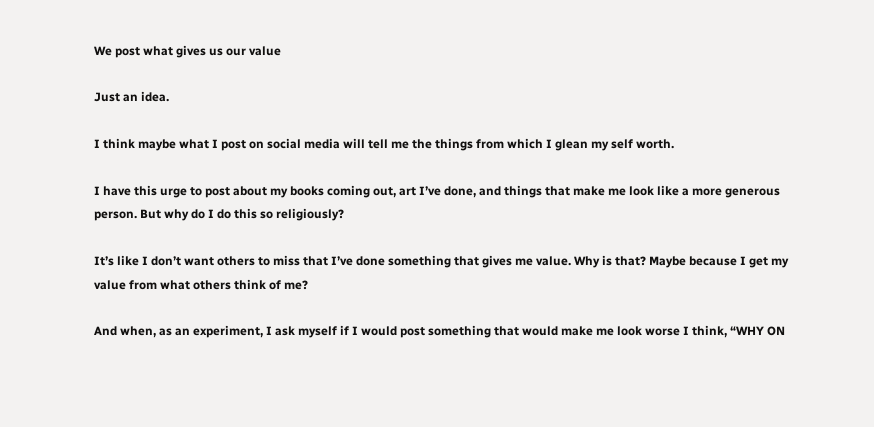We post what gives us our value

Just an idea.

I think maybe what I post on social media will tell me the things from which I glean my self worth.

I have this urge to post about my books coming out, art I’ve done, and things that make me look like a more generous person. But why do I do this so religiously?

It’s like I don’t want others to miss that I’ve done something that gives me value. Why is that? Maybe because I get my value from what others think of me?

And when, as an experiment, I ask myself if I would post something that would make me look worse I think, “WHY ON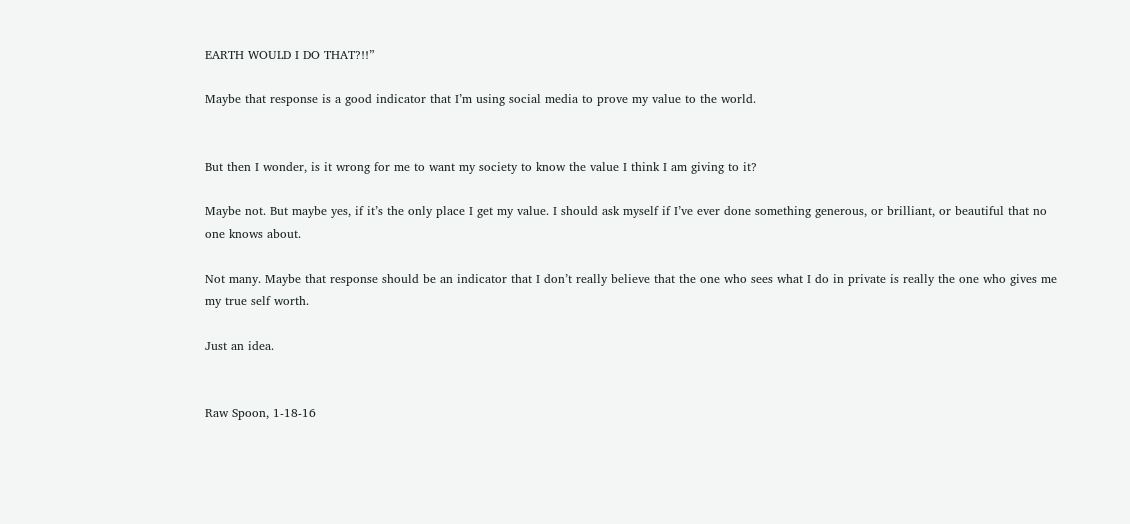EARTH WOULD I DO THAT?!!”

Maybe that response is a good indicator that I’m using social media to prove my value to the world.


But then I wonder, is it wrong for me to want my society to know the value I think I am giving to it?

Maybe not. But maybe yes, if it’s the only place I get my value. I should ask myself if I’ve ever done something generous, or brilliant, or beautiful that no one knows about.

Not many. Maybe that response should be an indicator that I don’t really believe that the one who sees what I do in private is really the one who gives me my true self worth.

Just an idea.


Raw Spoon, 1-18-16